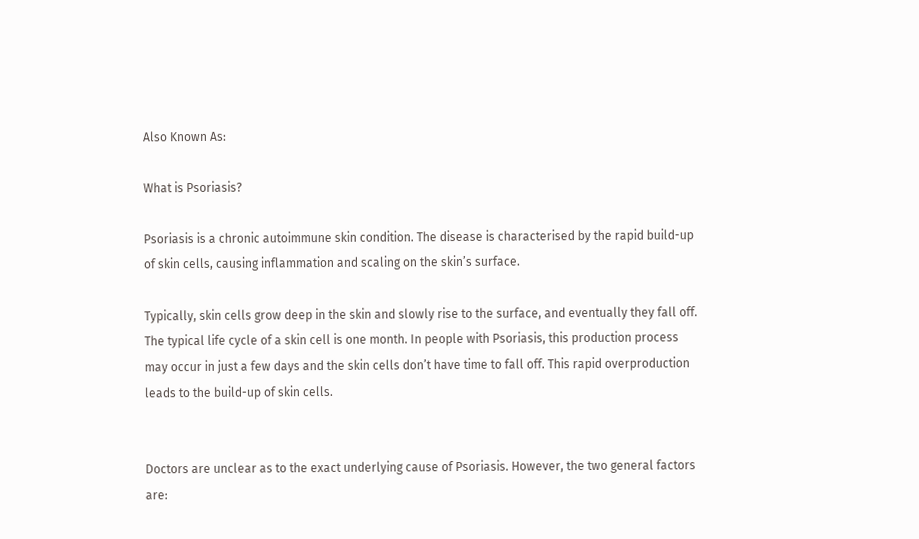Also Known As:

What is Psoriasis?

Psoriasis is a chronic autoimmune skin condition. The disease is characterised by the rapid build-up of skin cells, causing inflammation and scaling on the skin’s surface.

Typically, skin cells grow deep in the skin and slowly rise to the surface, and eventually they fall off. The typical life cycle of a skin cell is one month. In people with Psoriasis, this production process may occur in just a few days and the skin cells don’t have time to fall off. This rapid overproduction leads to the build-up of skin cells.


Doctors are unclear as to the exact underlying cause of Psoriasis. However, the two general factors are: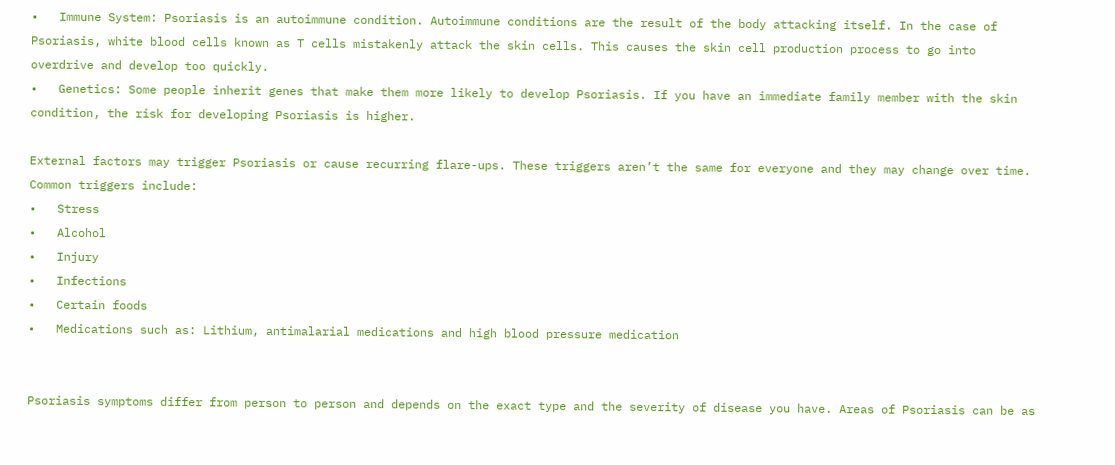•   Immune System: Psoriasis is an autoimmune condition. Autoimmune conditions are the result of the body attacking itself. In the case of Psoriasis, white blood cells known as T cells mistakenly attack the skin cells. This causes the skin cell production process to go into overdrive and develop too quickly.
•   Genetics: Some people inherit genes that make them more likely to develop Psoriasis. If you have an immediate family member with the skin condition, the risk for developing Psoriasis is higher.

External factors may trigger Psoriasis or cause recurring flare-ups. These triggers aren’t the same for everyone and they may change over time. Common triggers include:
•   Stress
•   Alcohol
•   Injury
•   Infections
•   Certain foods
•   Medications such as: Lithium, antimalarial medications and high blood pressure medication


Psoriasis symptoms differ from person to person and depends on the exact type and the severity of disease you have. Areas of Psoriasis can be as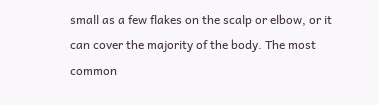small as a few flakes on the scalp or elbow, or it can cover the majority of the body. The most common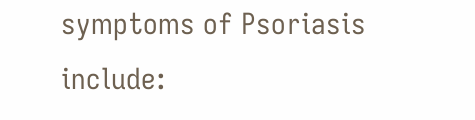symptoms of Psoriasis include: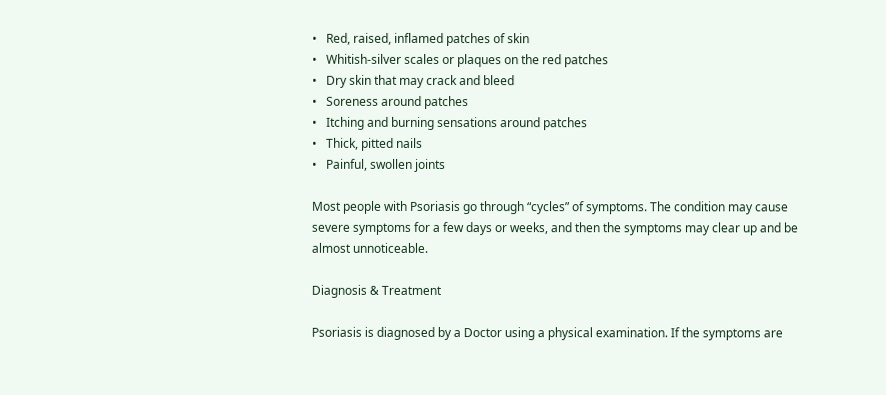•   Red, raised, inflamed patches of skin
•   Whitish-silver scales or plaques on the red patches
•   Dry skin that may crack and bleed
•   Soreness around patches
•   Itching and burning sensations around patches
•   Thick, pitted nails
•   Painful, swollen joints

Most people with Psoriasis go through “cycles” of symptoms. The condition may cause severe symptoms for a few days or weeks, and then the symptoms may clear up and be almost unnoticeable.

Diagnosis & Treatment

Psoriasis is diagnosed by a Doctor using a physical examination. If the symptoms are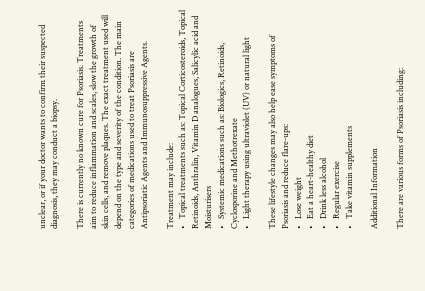unclear, or if your doctor wants to confirm their suspected diagnosis, they may conduct a biopsy.

There is currently no known cure for Psoriasis. Treatments aim to reduce inflammation and scales, slow the growth of skin cells, and remove plaques. The exact treatment used will depend on the type and severity of the condition. The main categories of medications used to treat Psoriasis are Antipsoriatic Agents and Immunosuppressive Agents.

Treatment may include:
•   Topical treatments such as: Topical Corticosteroids, Topical Retinoids, Anthralin, Vitamin D analogues, Salicylic acid and Moisturisers
•   Systemic medications such as: Biologics, Retinoids, Cyclosporine and Methotrexate
•   Light therapy using ultraviolet (UV) or natural light

These lifestyle changes may also help ease symptoms of Psoriasis and reduce flare-ups:
•   Lose weight
•   Eat a heart-healthy diet
•   Drink less alcohol
•   Regular exercise
•   Take vitamin supplements

Additional Information

There are various forms of Psoriasis including: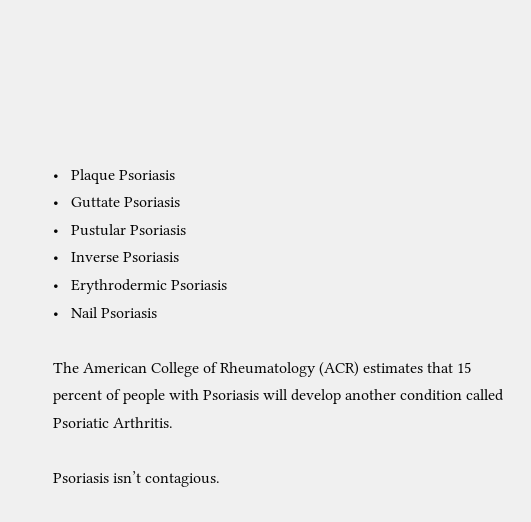•   Plaque Psoriasis
•   Guttate Psoriasis
•   Pustular Psoriasis
•   Inverse Psoriasis
•   Erythrodermic Psoriasis
•   Nail Psoriasis

The American College of Rheumatology (ACR) estimates that 15 percent of people with Psoriasis will develop another condition called Psoriatic Arthritis.

Psoriasis isn’t contagious.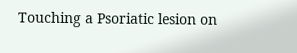Touching a Psoriatic lesion on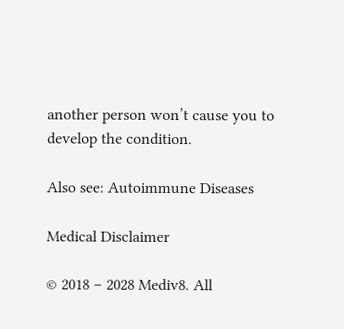another person won’t cause you to develop the condition.

Also see: Autoimmune Diseases

Medical Disclaimer

© 2018 – 2028 Mediv8. All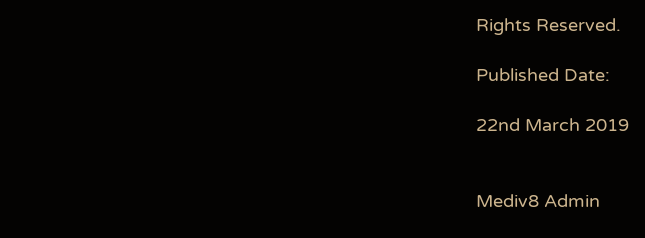Rights Reserved.

Published Date:

22nd March 2019


Mediv8 Admin